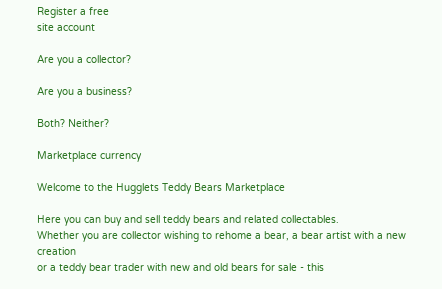Register a free
site account

Are you a collector?

Are you a business?

Both? Neither?

Marketplace currency

Welcome to the Hugglets Teddy Bears Marketplace

Here you can buy and sell teddy bears and related collectables.
Whether you are collector wishing to rehome a bear, a bear artist with a new creation
or a teddy bear trader with new and old bears for sale - this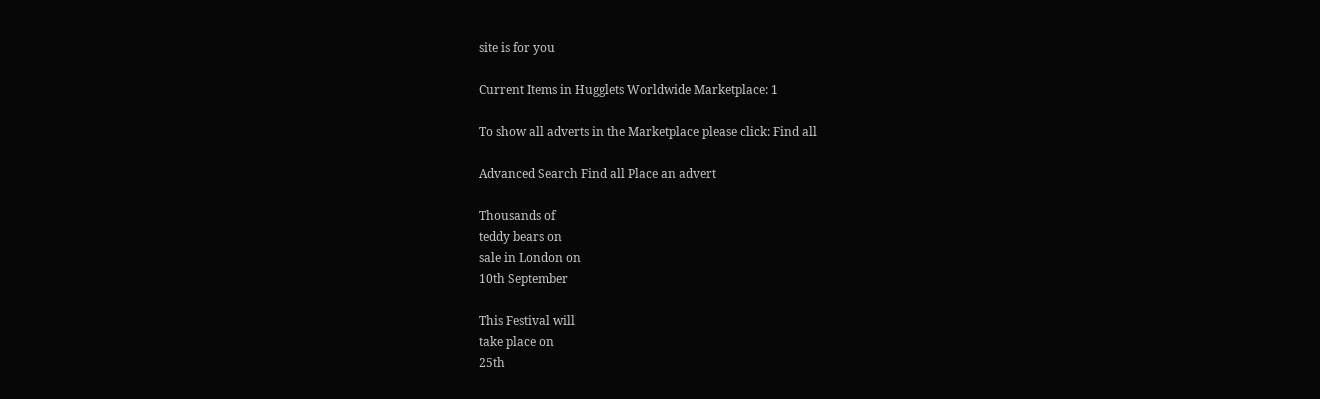site is for you

Current Items in Hugglets Worldwide Marketplace: 1

To show all adverts in the Marketplace please click: Find all

Advanced Search Find all Place an advert

Thousands of
teddy bears on
sale in London on
10th September

This Festival will
take place on
25th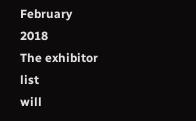February 2018
The exhibitor list
will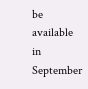be available
in September